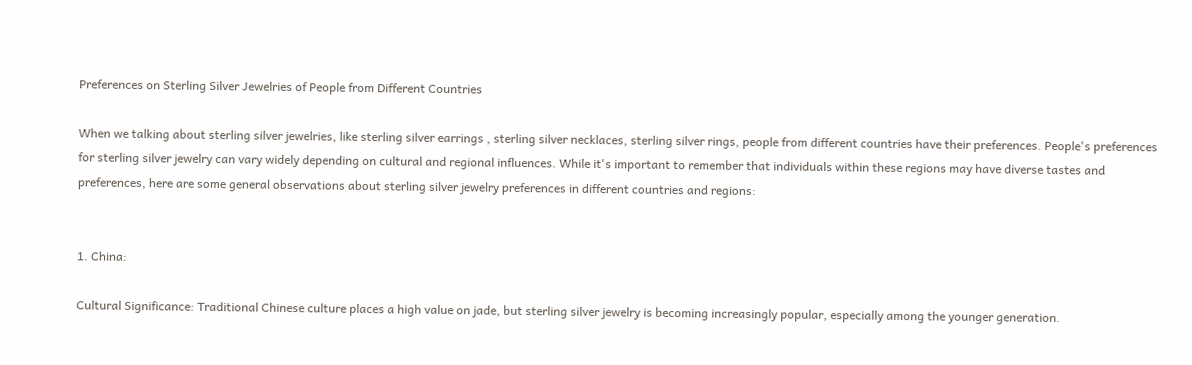Preferences on Sterling Silver Jewelries of People from Different Countries

When we talking about sterling silver jewelries, like sterling silver earrings , sterling silver necklaces, sterling silver rings, people from different countries have their preferences. People's preferences for sterling silver jewelry can vary widely depending on cultural and regional influences. While it's important to remember that individuals within these regions may have diverse tastes and preferences, here are some general observations about sterling silver jewelry preferences in different countries and regions:


1. China:

Cultural Significance: Traditional Chinese culture places a high value on jade, but sterling silver jewelry is becoming increasingly popular, especially among the younger generation.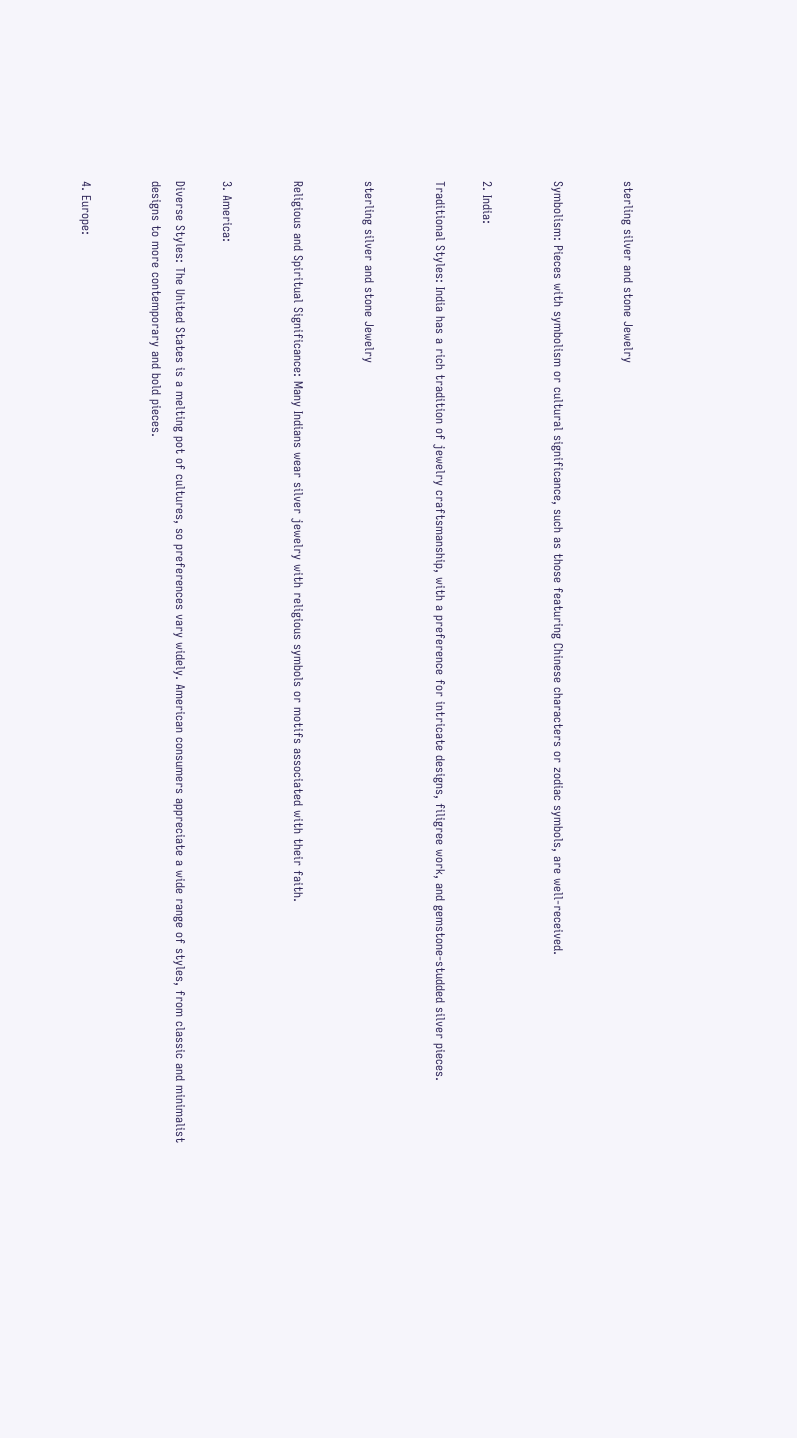sterling silver and stone Jewelry


Symbolism: Pieces with symbolism or cultural significance, such as those featuring Chinese characters or zodiac symbols, are well-received.


2. India:

Traditional Styles: India has a rich tradition of jewelry craftsmanship, with a preference for intricate designs, filigree work, and gemstone-studded silver pieces.


sterling silver and stone Jewelry


Religious and Spiritual Significance: Many Indians wear silver jewelry with religious symbols or motifs associated with their faith.


3. America:

Diverse Styles: The United States is a melting pot of cultures, so preferences vary widely. American consumers appreciate a wide range of styles, from classic and minimalist designs to more contemporary and bold pieces.


4. Europe: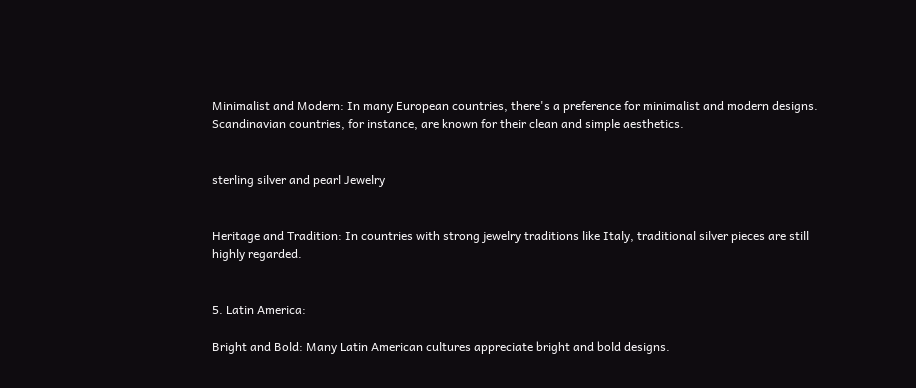Minimalist and Modern: In many European countries, there's a preference for minimalist and modern designs. Scandinavian countries, for instance, are known for their clean and simple aesthetics.


sterling silver and pearl Jewelry


Heritage and Tradition: In countries with strong jewelry traditions like Italy, traditional silver pieces are still highly regarded.


5. Latin America:

Bright and Bold: Many Latin American cultures appreciate bright and bold designs.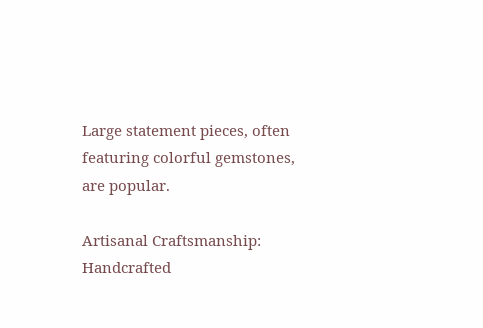Large statement pieces, often featuring colorful gemstones, are popular.

Artisanal Craftsmanship: Handcrafted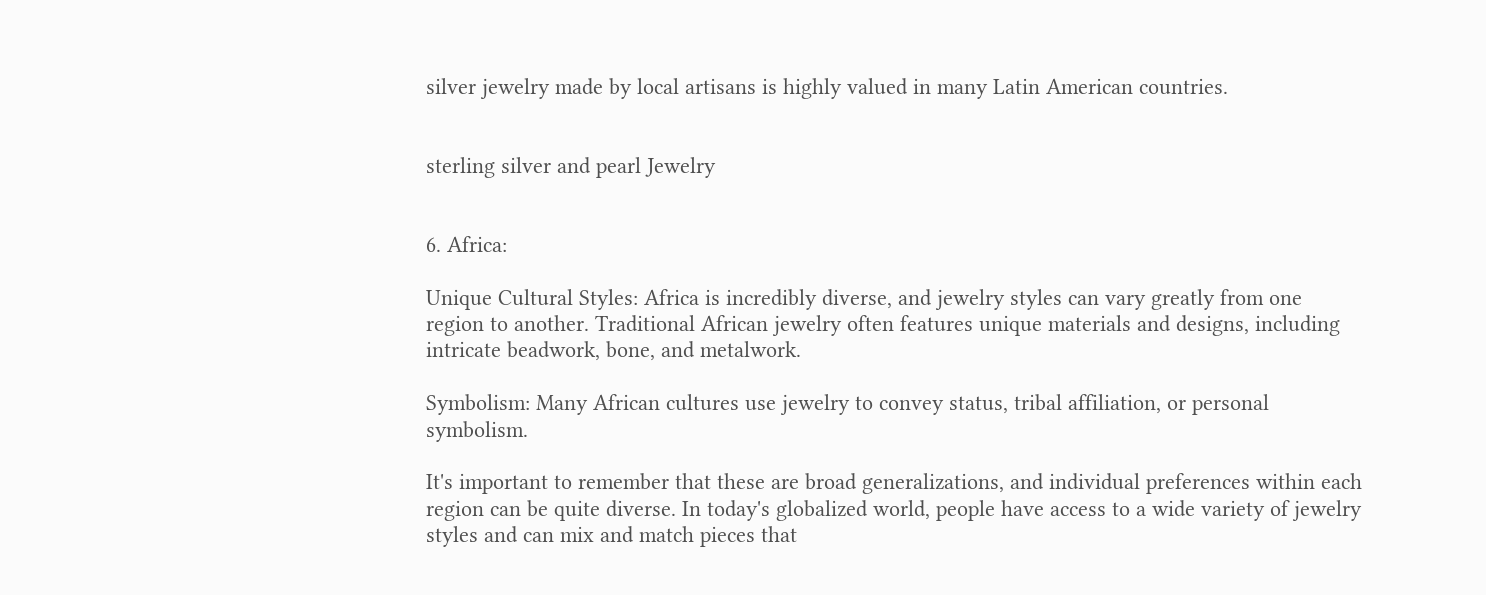silver jewelry made by local artisans is highly valued in many Latin American countries.


sterling silver and pearl Jewelry


6. Africa:

Unique Cultural Styles: Africa is incredibly diverse, and jewelry styles can vary greatly from one region to another. Traditional African jewelry often features unique materials and designs, including intricate beadwork, bone, and metalwork.

Symbolism: Many African cultures use jewelry to convey status, tribal affiliation, or personal symbolism.

It's important to remember that these are broad generalizations, and individual preferences within each region can be quite diverse. In today's globalized world, people have access to a wide variety of jewelry styles and can mix and match pieces that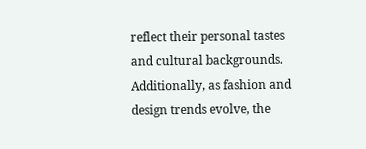reflect their personal tastes and cultural backgrounds. Additionally, as fashion and design trends evolve, the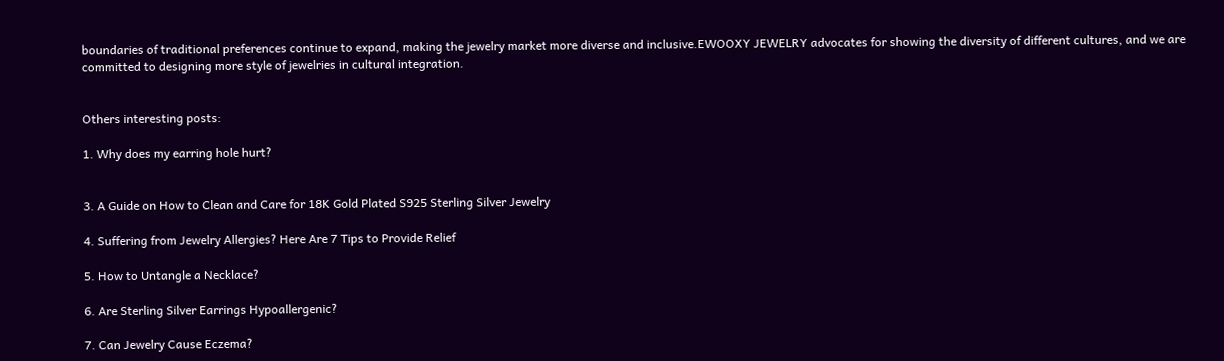boundaries of traditional preferences continue to expand, making the jewelry market more diverse and inclusive.EWOOXY JEWELRY advocates for showing the diversity of different cultures, and we are committed to designing more style of jewelries in cultural integration.


Others interesting posts:

1. Why does my earring hole hurt?


3. A Guide on How to Clean and Care for 18K Gold Plated S925 Sterling Silver Jewelry

4. Suffering from Jewelry Allergies? Here Are 7 Tips to Provide Relief

5. How to Untangle a Necklace?

6. Are Sterling Silver Earrings Hypoallergenic?

7. Can Jewelry Cause Eczema?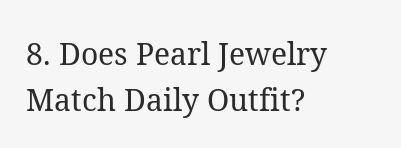8. Does Pearl Jewelry Match Daily Outfit?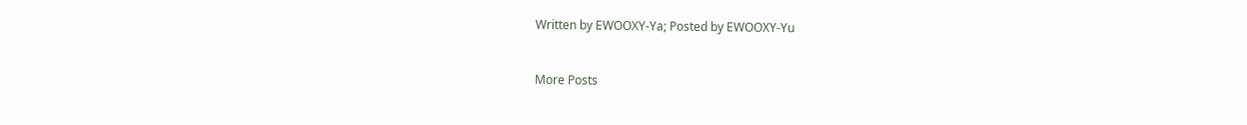Written by EWOOXY-Ya; Posted by EWOOXY-Yu


More Posts